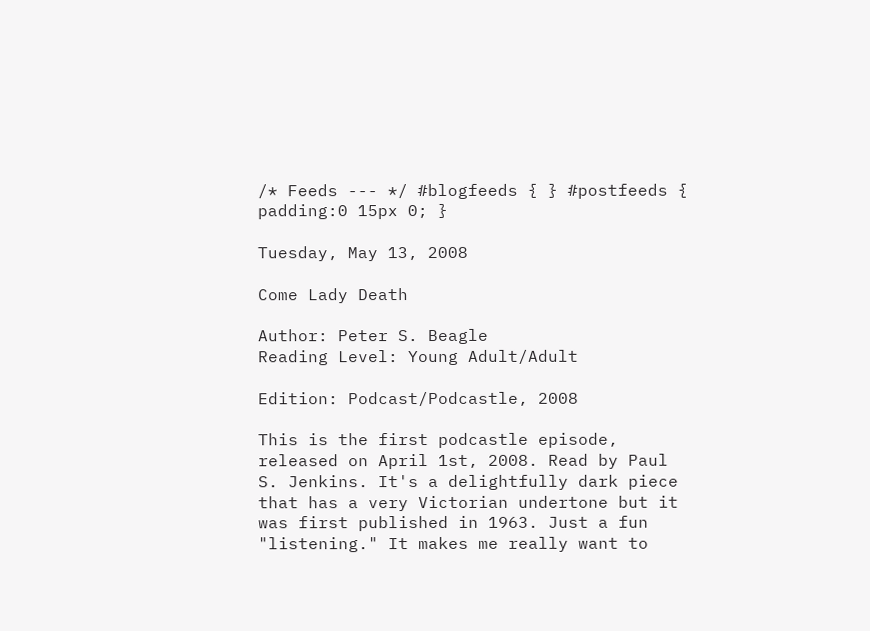/* Feeds --- */ #blogfeeds { } #postfeeds { padding:0 15px 0; }

Tuesday, May 13, 2008

Come Lady Death

Author: Peter S. Beagle
Reading Level: Young Adult/Adult

Edition: Podcast/Podcastle, 2008

This is the first podcastle episode, released on April 1st, 2008. Read by Paul S. Jenkins. It's a delightfully dark piece that has a very Victorian undertone but it was first published in 1963. Just a fun "listening." It makes me really want to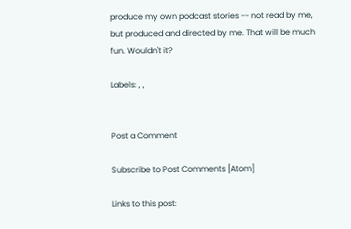produce my own podcast stories -- not read by me, but produced and directed by me. That will be much fun. Wouldn't it?

Labels: , ,


Post a Comment

Subscribe to Post Comments [Atom]

Links to this post: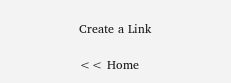Create a Link

<< Home